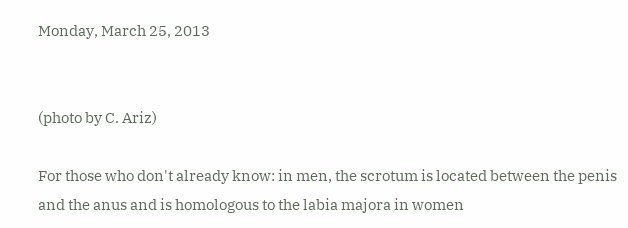Monday, March 25, 2013


(photo by C. Ariz)

For those who don't already know: in men, the scrotum is located between the penis and the anus and is homologous to the labia majora in women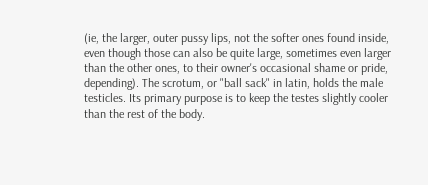(ie, the larger, outer pussy lips, not the softer ones found inside, even though those can also be quite large, sometimes even larger than the other ones, to their owner's occasional shame or pride, depending). The scrotum, or "ball sack" in latin, holds the male testicles. Its primary purpose is to keep the testes slightly cooler than the rest of the body.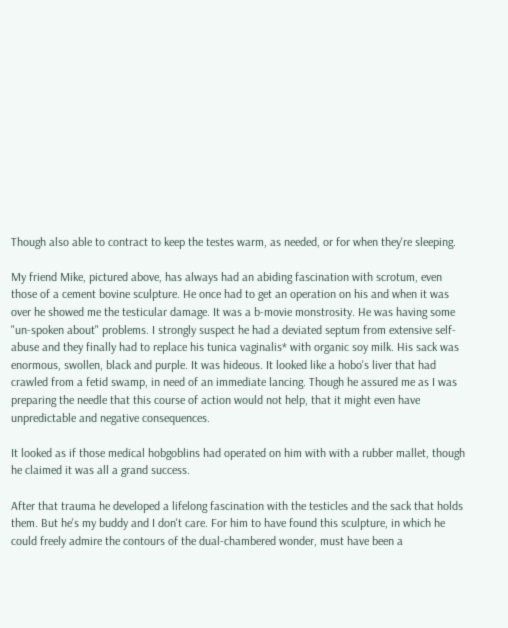Though also able to contract to keep the testes warm, as needed, or for when they're sleeping.

My friend Mike, pictured above, has always had an abiding fascination with scrotum, even those of a cement bovine sculpture. He once had to get an operation on his and when it was over he showed me the testicular damage. It was a b-movie monstrosity. He was having some "un-spoken about" problems. I strongly suspect he had a deviated septum from extensive self-abuse and they finally had to replace his tunica vaginalis* with organic soy milk. His sack was enormous, swollen, black and purple. It was hideous. It looked like a hobo's liver that had crawled from a fetid swamp, in need of an immediate lancing. Though he assured me as I was preparing the needle that this course of action would not help, that it might even have unpredictable and negative consequences.

It looked as if those medical hobgoblins had operated on him with with a rubber mallet, though he claimed it was all a grand success.

After that trauma he developed a lifelong fascination with the testicles and the sack that holds them. But he's my buddy and I don't care. For him to have found this sculpture, in which he could freely admire the contours of the dual-chambered wonder, must have been a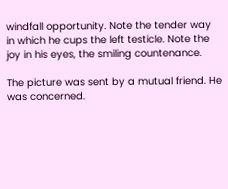windfall opportunity. Note the tender way in which he cups the left testicle. Note the joy in his eyes, the smiling countenance.

The picture was sent by a mutual friend. He was concerned.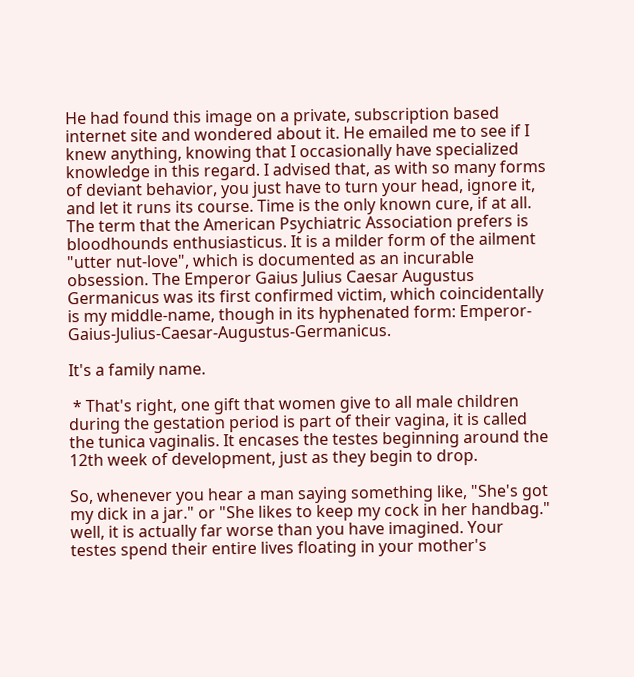He had found this image on a private, subscription based internet site and wondered about it. He emailed me to see if I knew anything, knowing that I occasionally have specialized knowledge in this regard. I advised that, as with so many forms of deviant behavior, you just have to turn your head, ignore it, and let it runs its course. Time is the only known cure, if at all. The term that the American Psychiatric Association prefers is bloodhounds enthusiasticus. It is a milder form of the ailment "utter nut-love", which is documented as an incurable obsession. The Emperor Gaius Julius Caesar Augustus Germanicus was its first confirmed victim, which coincidentally is my middle-name, though in its hyphenated form: Emperor-Gaius-Julius-Caesar-Augustus-Germanicus.

It's a family name.

 * That's right, one gift that women give to all male children during the gestation period is part of their vagina, it is called the tunica vaginalis. It encases the testes beginning around the 12th week of development, just as they begin to drop.

So, whenever you hear a man saying something like, "She's got my dick in a jar." or "She likes to keep my cock in her handbag." well, it is actually far worse than you have imagined. Your testes spend their entire lives floating in your mother's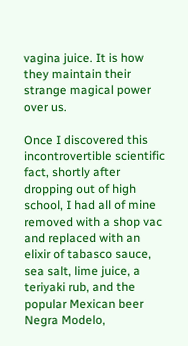vagina juice. It is how they maintain their strange magical power over us.

Once I discovered this incontrovertible scientific fact, shortly after dropping out of high school, I had all of mine removed with a shop vac and replaced with an elixir of tabasco sauce, sea salt, lime juice, a teriyaki rub, and the popular Mexican beer Negra Modelo,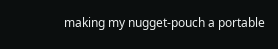making my nugget-pouch a portable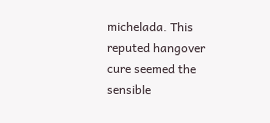michelada. This reputed hangover cure seemed the sensible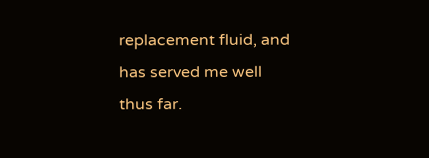replacement fluid, and has served me well thus far.